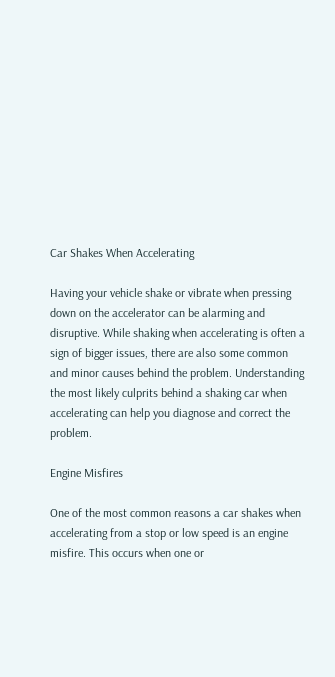Car Shakes When Accelerating

Having your vehicle shake or vibrate when pressing down on the accelerator can be alarming and disruptive. While shaking when accelerating is often a sign of bigger issues, there are also some common and minor causes behind the problem. Understanding the most likely culprits behind a shaking car when accelerating can help you diagnose and correct the problem.

Engine Misfires

One of the most common reasons a car shakes when accelerating from a stop or low speed is an engine misfire. This occurs when one or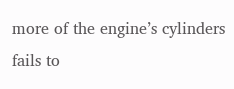more of the engine’s cylinders fails to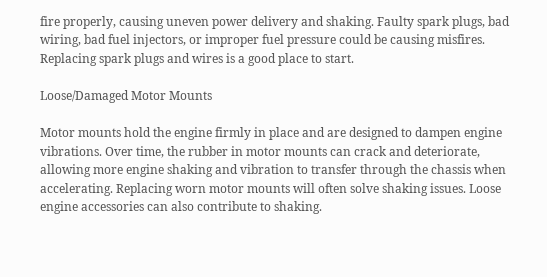fire properly, causing uneven power delivery and shaking. Faulty spark plugs, bad wiring, bad fuel injectors, or improper fuel pressure could be causing misfires. Replacing spark plugs and wires is a good place to start.

Loose/Damaged Motor Mounts

Motor mounts hold the engine firmly in place and are designed to dampen engine vibrations. Over time, the rubber in motor mounts can crack and deteriorate, allowing more engine shaking and vibration to transfer through the chassis when accelerating. Replacing worn motor mounts will often solve shaking issues. Loose engine accessories can also contribute to shaking.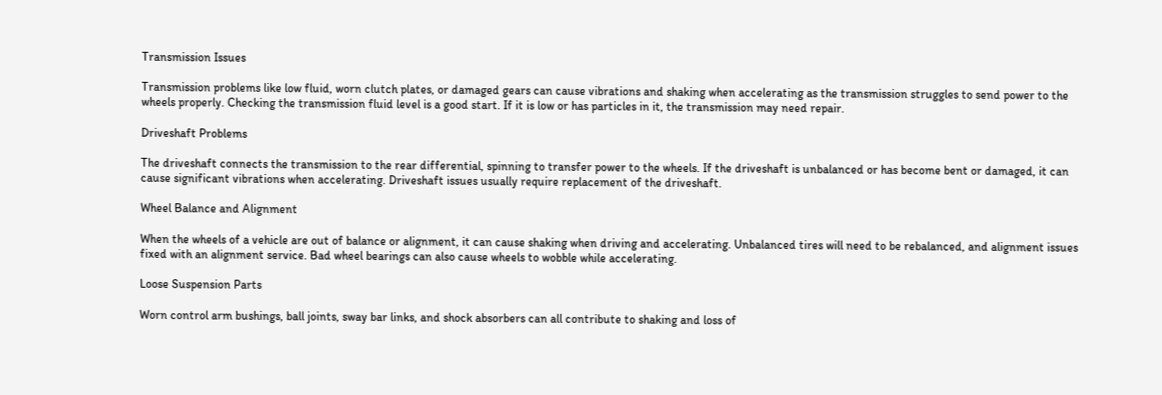Transmission Issues

Transmission problems like low fluid, worn clutch plates, or damaged gears can cause vibrations and shaking when accelerating as the transmission struggles to send power to the wheels properly. Checking the transmission fluid level is a good start. If it is low or has particles in it, the transmission may need repair.

Driveshaft Problems

The driveshaft connects the transmission to the rear differential, spinning to transfer power to the wheels. If the driveshaft is unbalanced or has become bent or damaged, it can cause significant vibrations when accelerating. Driveshaft issues usually require replacement of the driveshaft.

Wheel Balance and Alignment

When the wheels of a vehicle are out of balance or alignment, it can cause shaking when driving and accelerating. Unbalanced tires will need to be rebalanced, and alignment issues fixed with an alignment service. Bad wheel bearings can also cause wheels to wobble while accelerating.

Loose Suspension Parts

Worn control arm bushings, ball joints, sway bar links, and shock absorbers can all contribute to shaking and loss of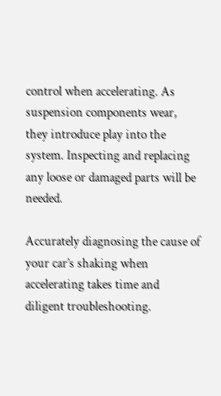control when accelerating. As suspension components wear, they introduce play into the system. Inspecting and replacing any loose or damaged parts will be needed.

Accurately diagnosing the cause of your car’s shaking when accelerating takes time and diligent troubleshooting.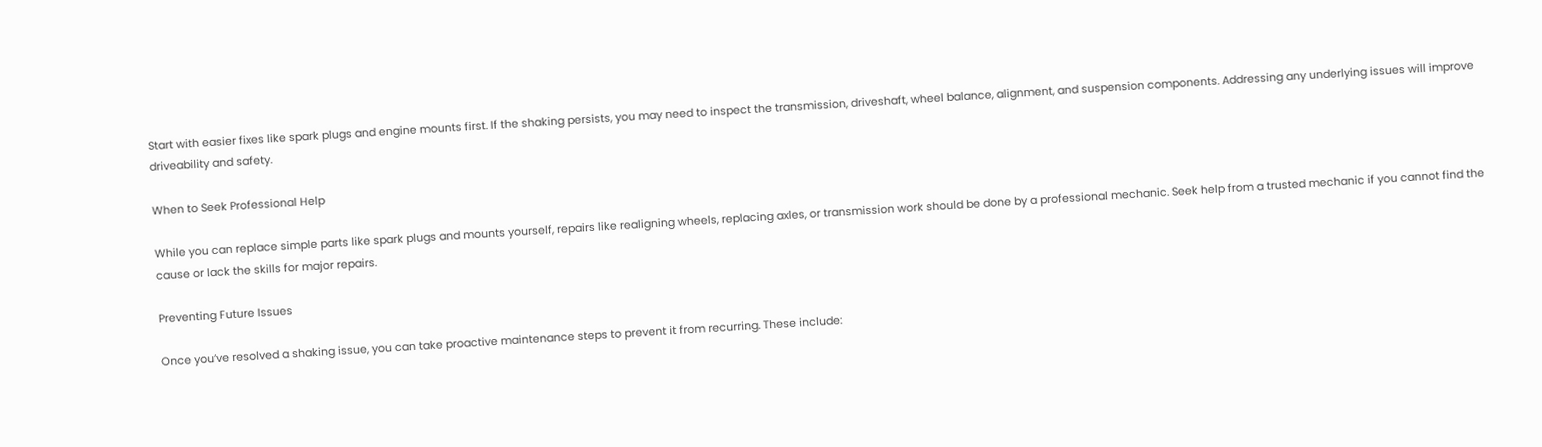Start with easier fixes like spark plugs and engine mounts first. If the shaking persists, you may need to inspect the transmission, driveshaft, wheel balance, alignment, and suspension components. Addressing any underlying issues will improve driveability and safety.

When to Seek Professional Help

While you can replace simple parts like spark plugs and mounts yourself, repairs like realigning wheels, replacing axles, or transmission work should be done by a professional mechanic. Seek help from a trusted mechanic if you cannot find the cause or lack the skills for major repairs.

Preventing Future Issues

Once you’ve resolved a shaking issue, you can take proactive maintenance steps to prevent it from recurring. These include: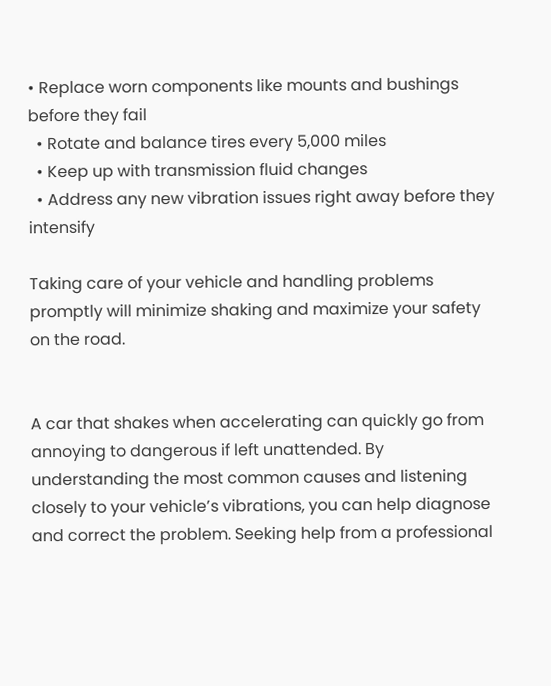• Replace worn components like mounts and bushings before they fail
  • Rotate and balance tires every 5,000 miles
  • Keep up with transmission fluid changes
  • Address any new vibration issues right away before they intensify

Taking care of your vehicle and handling problems promptly will minimize shaking and maximize your safety on the road.


A car that shakes when accelerating can quickly go from annoying to dangerous if left unattended. By understanding the most common causes and listening closely to your vehicle’s vibrations, you can help diagnose and correct the problem. Seeking help from a professional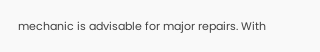mechanic is advisable for major repairs. With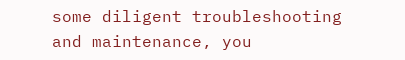some diligent troubleshooting and maintenance, you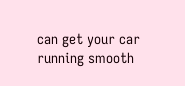can get your car running smooth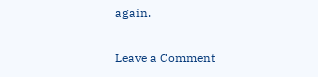again.

Leave a Comment